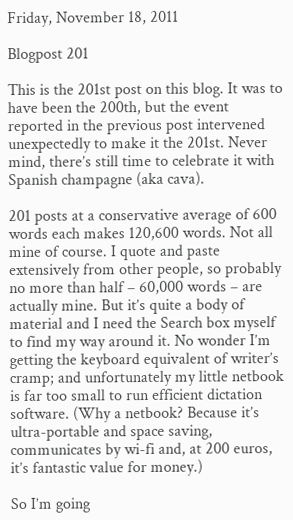Friday, November 18, 2011

Blogpost 201

This is the 201st post on this blog. It was to have been the 200th, but the event reported in the previous post intervened unexpectedly to make it the 201st. Never mind, there’s still time to celebrate it with Spanish champagne (aka cava).

201 posts at a conservative average of 600 words each makes 120,600 words. Not all mine of course. I quote and paste extensively from other people, so probably no more than half – 60,000 words – are actually mine. But it’s quite a body of material and I need the Search box myself to find my way around it. No wonder I’m getting the keyboard equivalent of writer’s cramp; and unfortunately my little netbook is far too small to run efficient dictation software. (Why a netbook? Because it’s ultra-portable and space saving, communicates by wi-fi and, at 200 euros, it’s fantastic value for money.)

So I’m going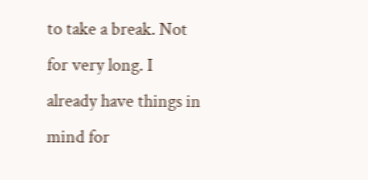to take a break. Not for very long. I already have things in mind for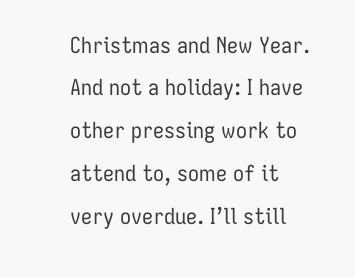Christmas and New Year. And not a holiday: I have other pressing work to attend to, some of it very overdue. I’ll still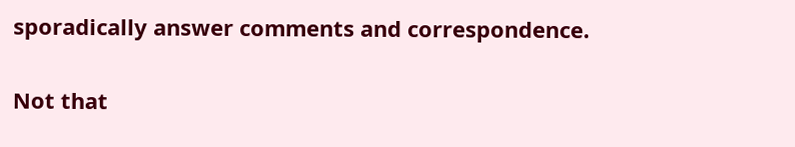sporadically answer comments and correspondence.

Not that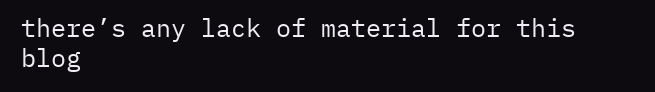there’s any lack of material for this blog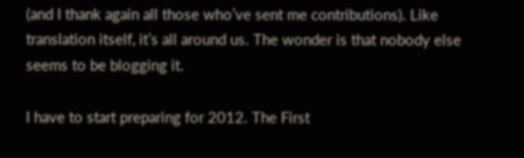(and I thank again all those who’ve sent me contributions). Like translation itself, it’s all around us. The wonder is that nobody else seems to be blogging it.

I have to start preparing for 2012. The First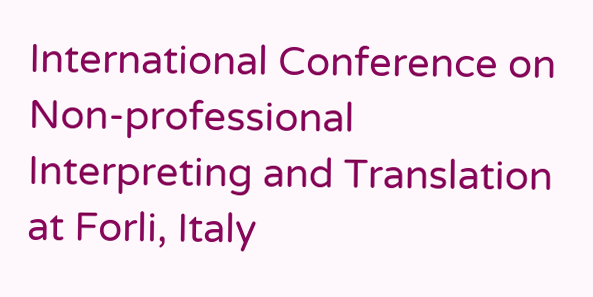International Conference on Non-professional Interpreting and Translation at Forli, Italy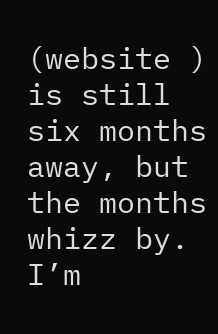(website ) is still six months away, but the months whizz by. I’m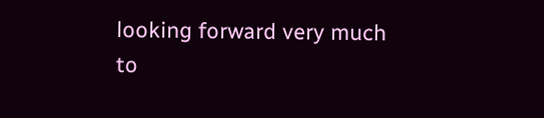looking forward very much to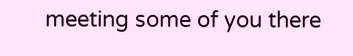meeting some of you there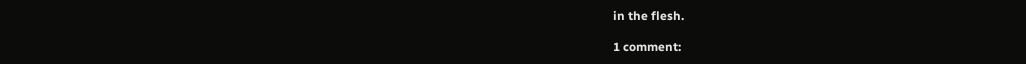in the flesh.

1 comment: